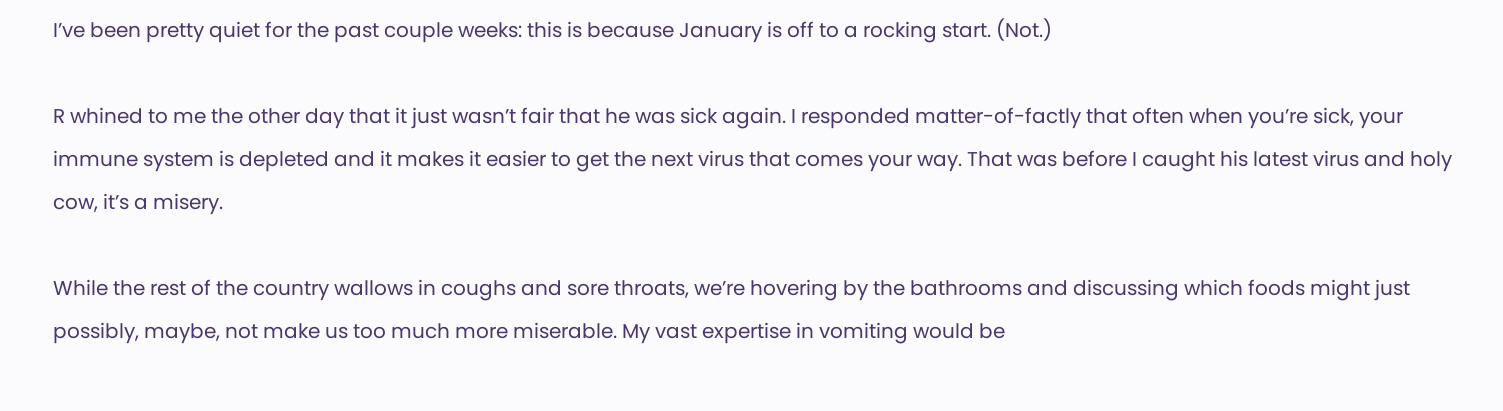I’ve been pretty quiet for the past couple weeks: this is because January is off to a rocking start. (Not.)

R whined to me the other day that it just wasn’t fair that he was sick again. I responded matter-of-factly that often when you’re sick, your immune system is depleted and it makes it easier to get the next virus that comes your way. That was before I caught his latest virus and holy cow, it’s a misery.

While the rest of the country wallows in coughs and sore throats, we’re hovering by the bathrooms and discussing which foods might just possibly, maybe, not make us too much more miserable. My vast expertise in vomiting would be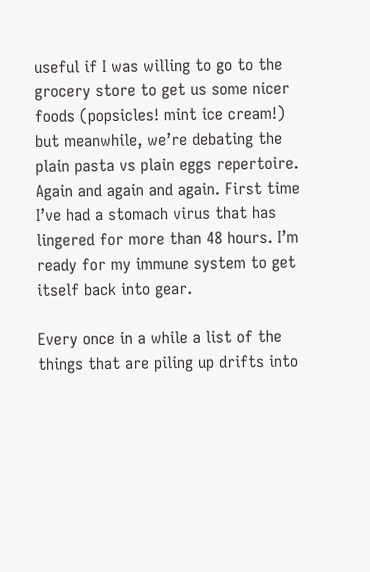useful if I was willing to go to the grocery store to get us some nicer foods (popsicles! mint ice cream!) but meanwhile, we’re debating the plain pasta vs plain eggs repertoire. Again and again and again. First time I’ve had a stomach virus that has lingered for more than 48 hours. I’m ready for my immune system to get itself back into gear.

Every once in a while a list of the things that are piling up drifts into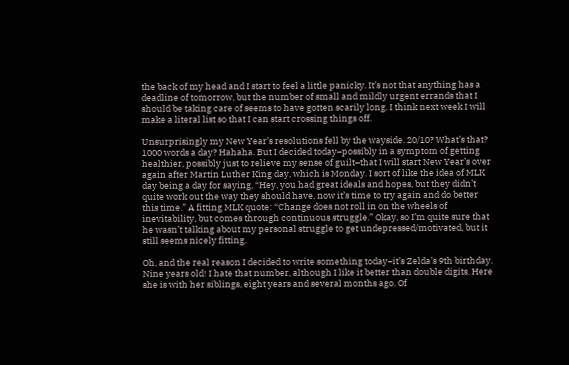the back of my head and I start to feel a little panicky. It’s not that anything has a deadline of tomorrow, but the number of small and mildly urgent errands that I should be taking care of seems to have gotten scarily long. I think next week I will make a literal list so that I can start crossing things off.

Unsurprisingly my New Year’s resolutions fell by the wayside. 20/10? What’s that? 1000 words a day? Hahaha. But I decided today–possibly in a symptom of getting healthier, possibly just to relieve my sense of guilt–that I will start New Year’s over again after Martin Luther King day, which is Monday. I sort of like the idea of MLK day being a day for saying, “Hey, you had great ideals and hopes, but they didn’t quite work out the way they should have, now it’s time to try again and do better this time.” A fitting MLK quote: “Change does not roll in on the wheels of inevitability, but comes through continuous struggle.” Okay, so I’m quite sure that he wasn’t talking about my personal struggle to get undepressed/motivated, but it still seems nicely fitting.

Oh, and the real reason I decided to write something today–it’s Zelda’s 9th birthday. Nine years old! I hate that number, although I like it better than double digits. Here she is with her siblings, eight years and several months ago. Of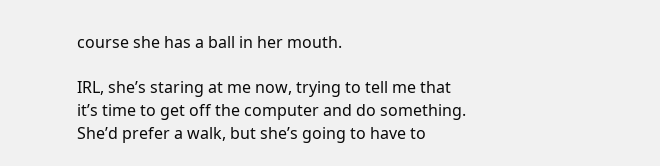course she has a ball in her mouth.

IRL, she’s staring at me now, trying to tell me that it’s time to get off the computer and do something. She’d prefer a walk, but she’s going to have to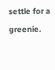settle for a greenie.